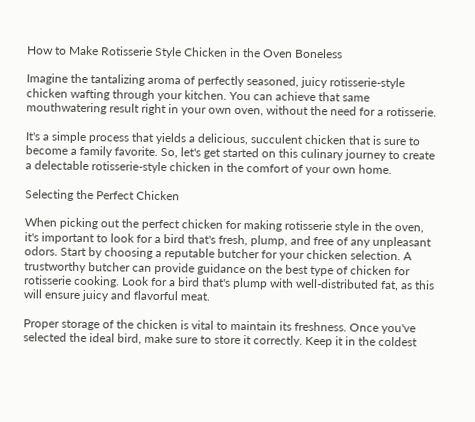How to Make Rotisserie Style Chicken in the Oven Boneless

Imagine the tantalizing aroma of perfectly seasoned, juicy rotisserie-style chicken wafting through your kitchen. You can achieve that same mouthwatering result right in your own oven, without the need for a rotisserie.

It's a simple process that yields a delicious, succulent chicken that is sure to become a family favorite. So, let's get started on this culinary journey to create a delectable rotisserie-style chicken in the comfort of your own home.

Selecting the Perfect Chicken

When picking out the perfect chicken for making rotisserie style in the oven, it's important to look for a bird that's fresh, plump, and free of any unpleasant odors. Start by choosing a reputable butcher for your chicken selection. A trustworthy butcher can provide guidance on the best type of chicken for rotisserie cooking. Look for a bird that's plump with well-distributed fat, as this will ensure juicy and flavorful meat.

Proper storage of the chicken is vital to maintain its freshness. Once you've selected the ideal bird, make sure to store it correctly. Keep it in the coldest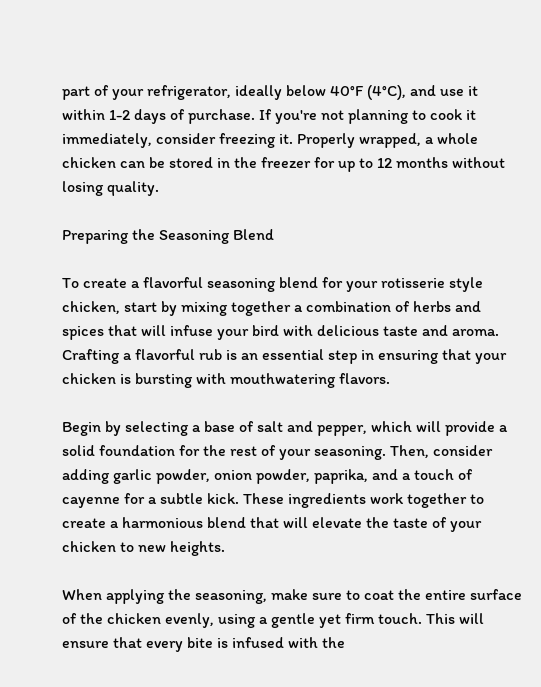part of your refrigerator, ideally below 40°F (4°C), and use it within 1-2 days of purchase. If you're not planning to cook it immediately, consider freezing it. Properly wrapped, a whole chicken can be stored in the freezer for up to 12 months without losing quality.

Preparing the Seasoning Blend

To create a flavorful seasoning blend for your rotisserie style chicken, start by mixing together a combination of herbs and spices that will infuse your bird with delicious taste and aroma. Crafting a flavorful rub is an essential step in ensuring that your chicken is bursting with mouthwatering flavors.

Begin by selecting a base of salt and pepper, which will provide a solid foundation for the rest of your seasoning. Then, consider adding garlic powder, onion powder, paprika, and a touch of cayenne for a subtle kick. These ingredients work together to create a harmonious blend that will elevate the taste of your chicken to new heights.

When applying the seasoning, make sure to coat the entire surface of the chicken evenly, using a gentle yet firm touch. This will ensure that every bite is infused with the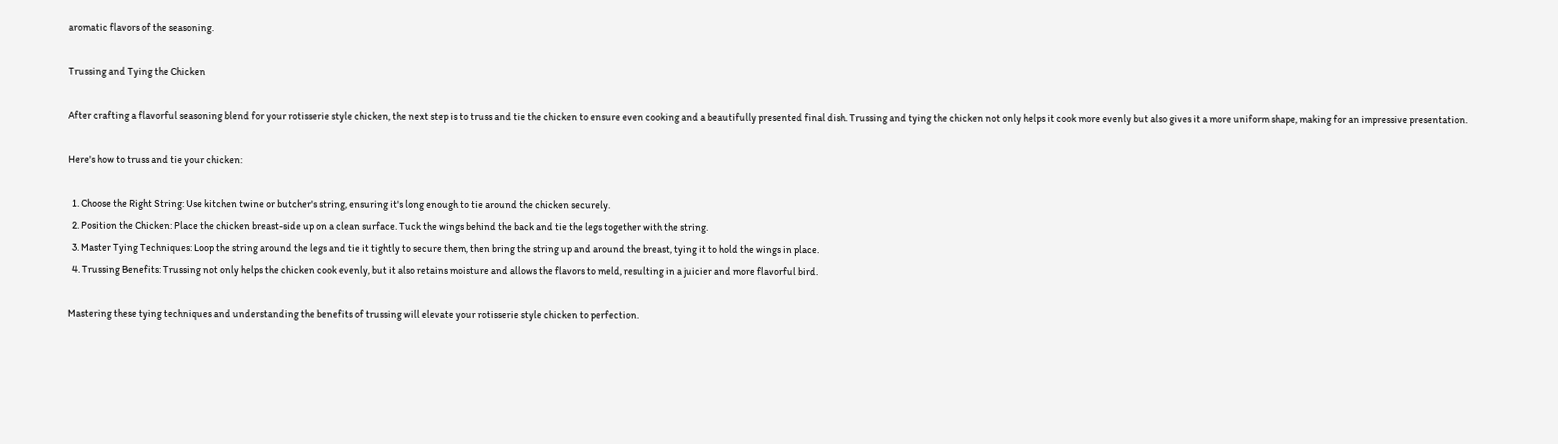aromatic flavors of the seasoning.

Trussing and Tying the Chicken

After crafting a flavorful seasoning blend for your rotisserie style chicken, the next step is to truss and tie the chicken to ensure even cooking and a beautifully presented final dish. Trussing and tying the chicken not only helps it cook more evenly but also gives it a more uniform shape, making for an impressive presentation.

Here's how to truss and tie your chicken:

  1. Choose the Right String: Use kitchen twine or butcher's string, ensuring it's long enough to tie around the chicken securely.
  2. Position the Chicken: Place the chicken breast-side up on a clean surface. Tuck the wings behind the back and tie the legs together with the string.
  3. Master Tying Techniques: Loop the string around the legs and tie it tightly to secure them, then bring the string up and around the breast, tying it to hold the wings in place.
  4. Trussing Benefits: Trussing not only helps the chicken cook evenly, but it also retains moisture and allows the flavors to meld, resulting in a juicier and more flavorful bird.

Mastering these tying techniques and understanding the benefits of trussing will elevate your rotisserie style chicken to perfection.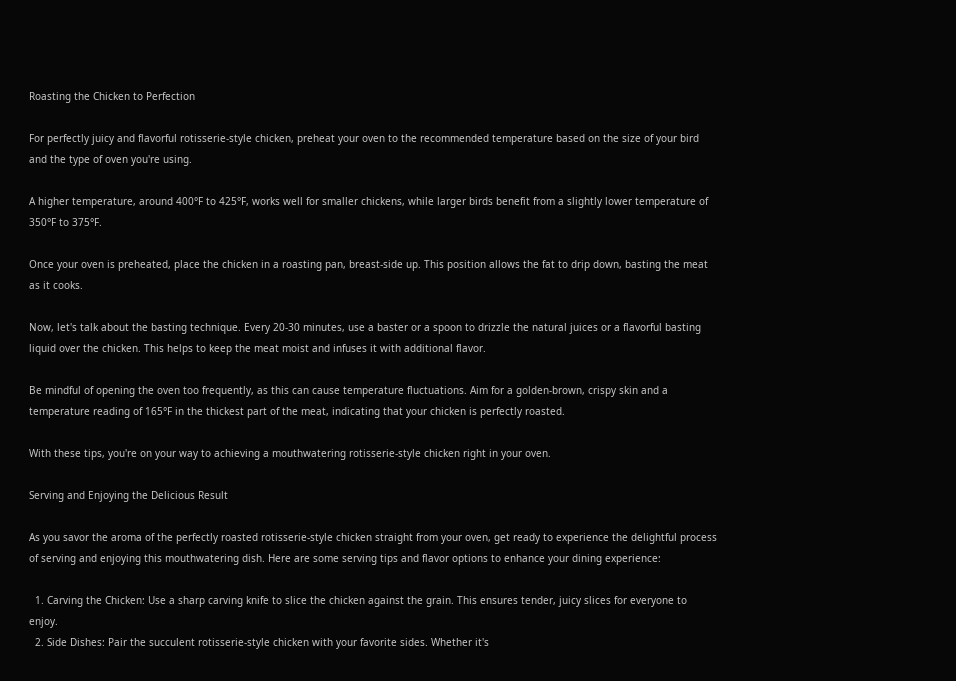Roasting the Chicken to Perfection

For perfectly juicy and flavorful rotisserie-style chicken, preheat your oven to the recommended temperature based on the size of your bird and the type of oven you're using.

A higher temperature, around 400°F to 425°F, works well for smaller chickens, while larger birds benefit from a slightly lower temperature of 350°F to 375°F.

Once your oven is preheated, place the chicken in a roasting pan, breast-side up. This position allows the fat to drip down, basting the meat as it cooks.

Now, let's talk about the basting technique. Every 20-30 minutes, use a baster or a spoon to drizzle the natural juices or a flavorful basting liquid over the chicken. This helps to keep the meat moist and infuses it with additional flavor.

Be mindful of opening the oven too frequently, as this can cause temperature fluctuations. Aim for a golden-brown, crispy skin and a temperature reading of 165°F in the thickest part of the meat, indicating that your chicken is perfectly roasted.

With these tips, you're on your way to achieving a mouthwatering rotisserie-style chicken right in your oven.

Serving and Enjoying the Delicious Result

As you savor the aroma of the perfectly roasted rotisserie-style chicken straight from your oven, get ready to experience the delightful process of serving and enjoying this mouthwatering dish. Here are some serving tips and flavor options to enhance your dining experience:

  1. Carving the Chicken: Use a sharp carving knife to slice the chicken against the grain. This ensures tender, juicy slices for everyone to enjoy.
  2. Side Dishes: Pair the succulent rotisserie-style chicken with your favorite sides. Whether it's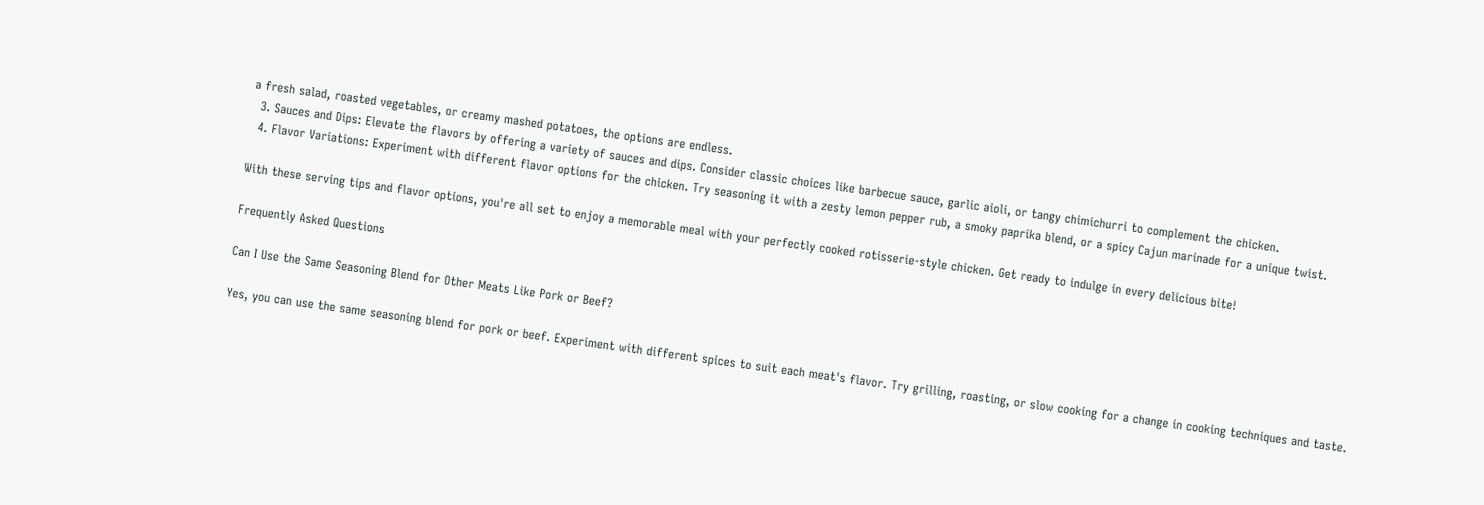a fresh salad, roasted vegetables, or creamy mashed potatoes, the options are endless.
  3. Sauces and Dips: Elevate the flavors by offering a variety of sauces and dips. Consider classic choices like barbecue sauce, garlic aioli, or tangy chimichurri to complement the chicken.
  4. Flavor Variations: Experiment with different flavor options for the chicken. Try seasoning it with a zesty lemon pepper rub, a smoky paprika blend, or a spicy Cajun marinade for a unique twist.

With these serving tips and flavor options, you're all set to enjoy a memorable meal with your perfectly cooked rotisserie-style chicken. Get ready to indulge in every delicious bite!

Frequently Asked Questions

Can I Use the Same Seasoning Blend for Other Meats Like Pork or Beef?

Yes, you can use the same seasoning blend for pork or beef. Experiment with different spices to suit each meat's flavor. Try grilling, roasting, or slow cooking for a change in cooking techniques and taste.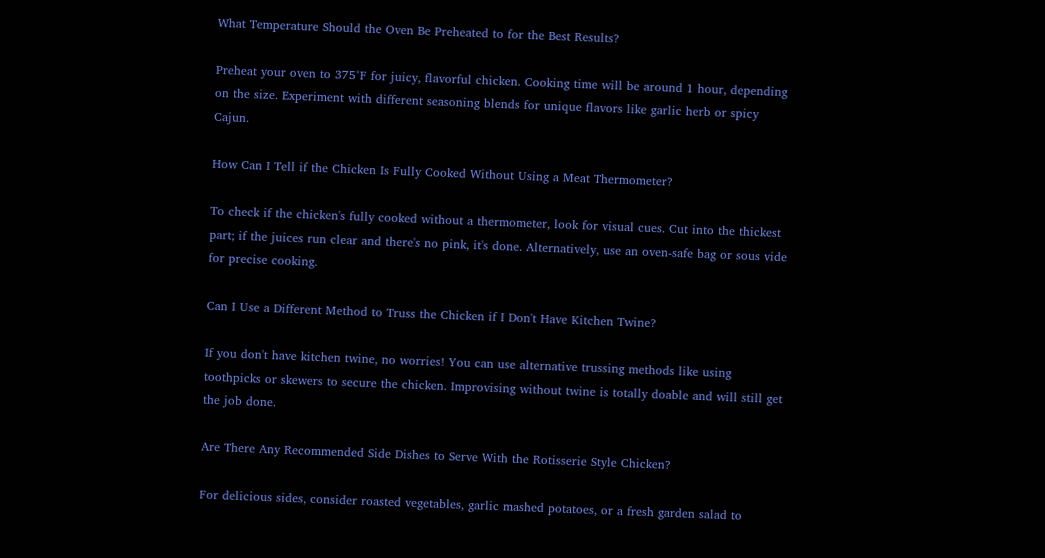What Temperature Should the Oven Be Preheated to for the Best Results?

Preheat your oven to 375°F for juicy, flavorful chicken. Cooking time will be around 1 hour, depending on the size. Experiment with different seasoning blends for unique flavors like garlic herb or spicy Cajun.

How Can I Tell if the Chicken Is Fully Cooked Without Using a Meat Thermometer?

To check if the chicken's fully cooked without a thermometer, look for visual cues. Cut into the thickest part; if the juices run clear and there's no pink, it's done. Alternatively, use an oven-safe bag or sous vide for precise cooking.

Can I Use a Different Method to Truss the Chicken if I Don't Have Kitchen Twine?

If you don't have kitchen twine, no worries! You can use alternative trussing methods like using toothpicks or skewers to secure the chicken. Improvising without twine is totally doable and will still get the job done.

Are There Any Recommended Side Dishes to Serve With the Rotisserie Style Chicken?

For delicious sides, consider roasted vegetables, garlic mashed potatoes, or a fresh garden salad to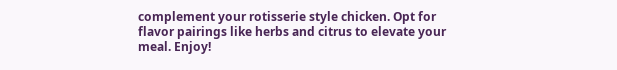complement your rotisserie style chicken. Opt for flavor pairings like herbs and citrus to elevate your meal. Enjoy!